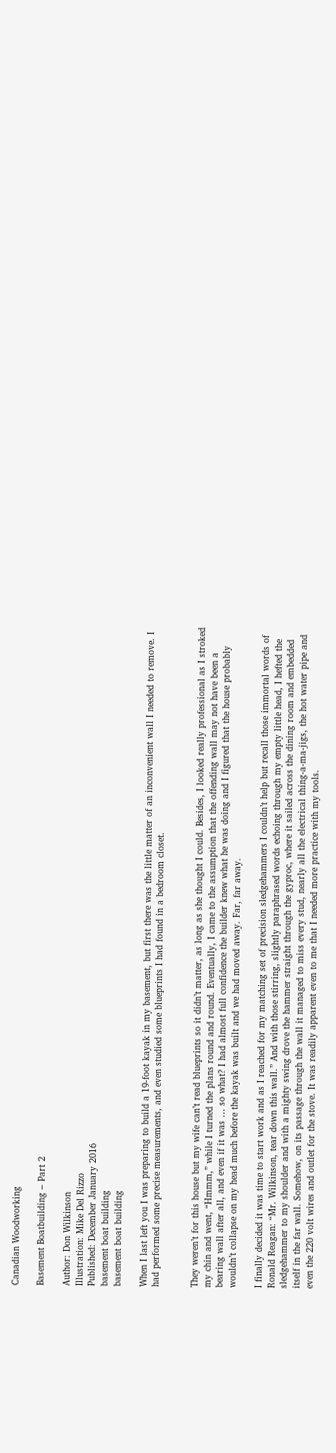Canadian Woodworking

Basement Boatbuilding – Part 2

Author: Don Wilkinson
Illustration: Mike Del Rizzo
Published: December January 2016
basement boat building
basement boat building

When I last left you I was preparing to build a 19-foot kayak in my basement, but first there was the little matter of an inconvenient wall I needed to remove. I had performed some precise measurements, and even studied some blueprints I had found in a bedroom closet.


They weren’t for this house but my wife can’t read blueprints so it didn’t matter, as long as she thought I could. Besides, I looked really professional as I stroked my chin and went, “Hmmm,” while I turned the plans round and round. Eventually, I came to the assumption that the offending wall may not have been a bearing wall after all, and even if it was … so what? I had almost full confidence the builder knew what he was doing and I figured that the house probably wouldn’t collapse on my head much before the kayak was built and we had moved away. Far, far away.

I finally decided it was time to start work and as I reached for my matching set of precision sledgehammers I couldn’t help but recall those immortal words of Ronald Reagan: “Mr. Wilkinson, tear down this wall.” And with those stirring, slightly paraphrased words echoing through my empty little head, I hefted the sledgehammer to my shoulder and with a mighty swing drove the hammer straight through the gyproc, where it sailed across the dining room and embedded itself in the far wall. Somehow, on its passage through the wall it managed to miss every stud, nearly all the electrical thing-a-ma-jigs, the hot water pipe and even the 220 volt wires and outlet for the stove. It was readily apparent even to me that I needed more practice with my tools.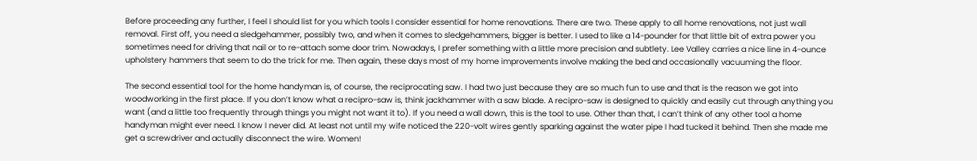Before proceeding any further, I feel I should list for you which tools I consider essential for home renovations. There are two. These apply to all home renovations, not just wall removal. First off, you need a sledgehammer, possibly two, and when it comes to sledgehammers, bigger is better. I used to like a 14-pounder for that little bit of extra power you sometimes need for driving that nail or to re-attach some door trim. Nowadays, I prefer something with a little more precision and subtlety. Lee Valley carries a nice line in 4-ounce upholstery hammers that seem to do the trick for me. Then again, these days most of my home improvements involve making the bed and occasionally vacuuming the floor.

The second essential tool for the home handyman is, of course, the reciprocating saw. I had two just because they are so much fun to use and that is the reason we got into woodworking in the first place. If you don’t know what a recipro-saw is, think jackhammer with a saw blade. A recipro-saw is designed to quickly and easily cut through anything you want (and a little too frequently through things you might not want it to). If you need a wall down, this is the tool to use. Other than that, I can’t think of any other tool a home handyman might ever need. I know I never did. At least not until my wife noticed the 220-volt wires gently sparking against the water pipe I had tucked it behind. Then she made me get a screwdriver and actually disconnect the wire. Women!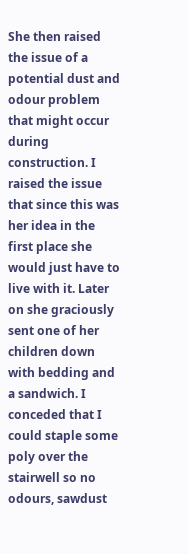She then raised the issue of a potential dust and odour problem that might occur during construction. I raised the issue that since this was her idea in the first place she would just have to live with it. Later on she graciously sent one of her children down with bedding and a sandwich. I conceded that I could staple some poly over the stairwell so no odours, sawdust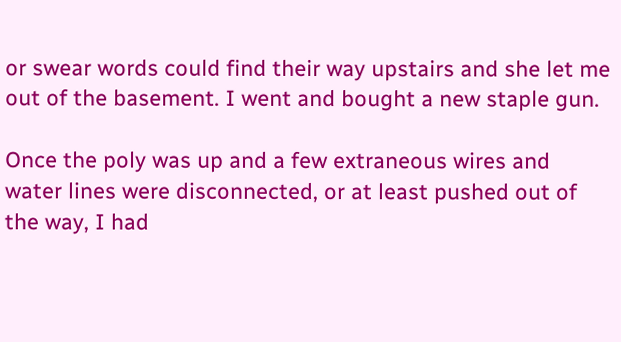or swear words could find their way upstairs and she let me out of the basement. I went and bought a new staple gun.

Once the poly was up and a few extraneous wires and water lines were disconnected, or at least pushed out of the way, I had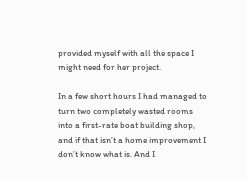provided myself with all the space I might need for her project.

In a few short hours I had managed to turn two completely wasted rooms into a first-rate boat building shop, and if that isn’t a home improvement I don’t know what is. And I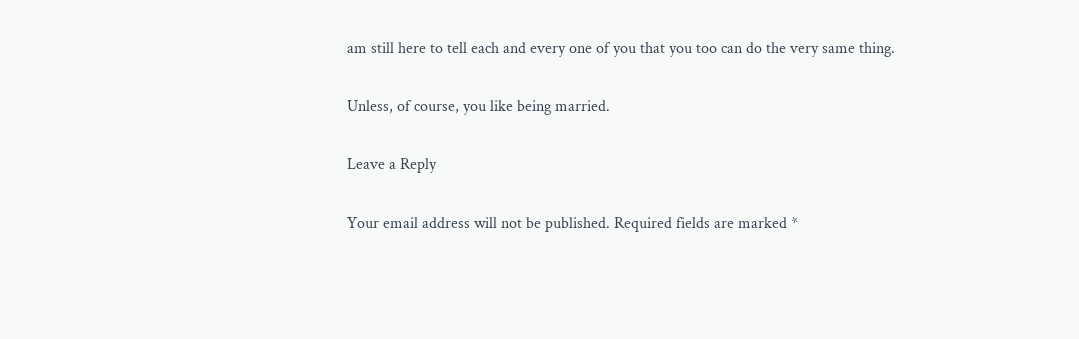am still here to tell each and every one of you that you too can do the very same thing.

Unless, of course, you like being married.

Leave a Reply

Your email address will not be published. Required fields are marked *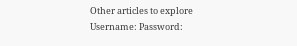Other articles to explore
Username: Password: